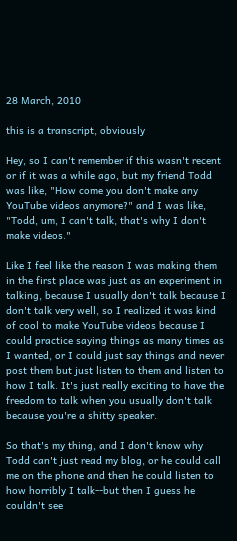28 March, 2010

this is a transcript, obviously

Hey, so I can't remember if this wasn't recent or if it was a while ago, but my friend Todd was like, "How come you don't make any YouTube videos anymore?" and I was like, "Todd, um, I can't talk, that's why I don't make videos."

Like I feel like the reason I was making them in the first place was just as an experiment in talking, because I usually don't talk because I don't talk very well, so I realized it was kind of cool to make YouTube videos because I could practice saying things as many times as I wanted, or I could just say things and never post them but just listen to them and listen to how I talk. It's just really exciting to have the freedom to talk when you usually don't talk because you're a shitty speaker.

So that's my thing, and I don't know why Todd can't just read my blog, or he could call me on the phone and then he could listen to how horribly I talk--but then I guess he couldn't see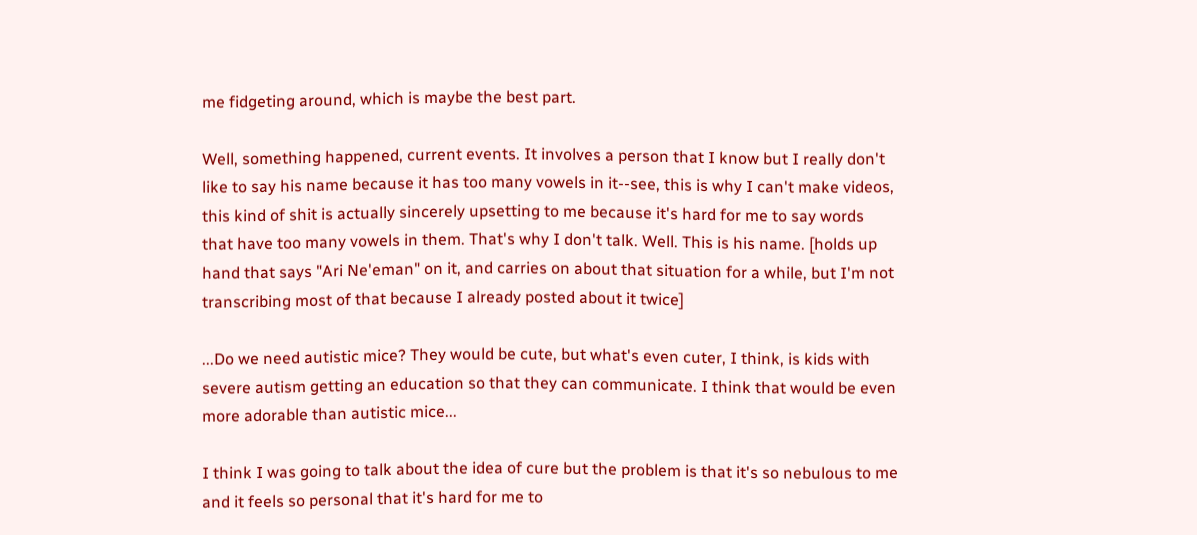me fidgeting around, which is maybe the best part.

Well, something happened, current events. It involves a person that I know but I really don't like to say his name because it has too many vowels in it--see, this is why I can't make videos, this kind of shit is actually sincerely upsetting to me because it's hard for me to say words that have too many vowels in them. That's why I don't talk. Well. This is his name. [holds up hand that says "Ari Ne'eman" on it, and carries on about that situation for a while, but I'm not transcribing most of that because I already posted about it twice]

...Do we need autistic mice? They would be cute, but what's even cuter, I think, is kids with severe autism getting an education so that they can communicate. I think that would be even more adorable than autistic mice...

I think I was going to talk about the idea of cure but the problem is that it's so nebulous to me and it feels so personal that it's hard for me to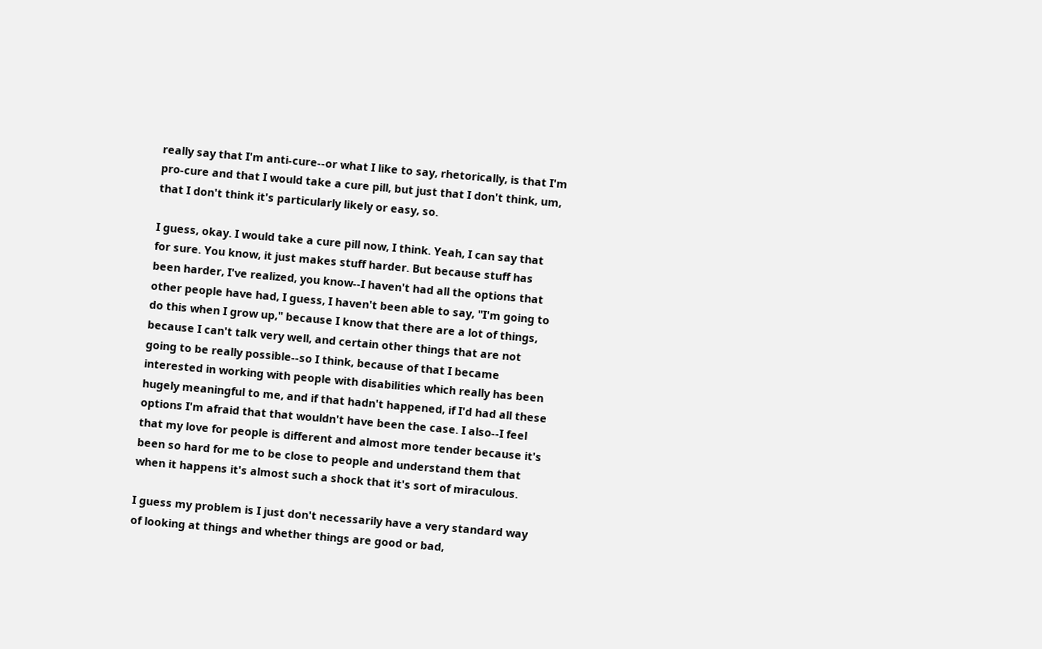really say that I'm anti-cure--or what I like to say, rhetorically, is that I'm pro-cure and that I would take a cure pill, but just that I don't think, um, that I don't think it's particularly likely or easy, so.

I guess, okay. I would take a cure pill now, I think. Yeah, I can say that for sure. You know, it just makes stuff harder. But because stuff has been harder, I've realized, you know--I haven't had all the options that other people have had, I guess, I haven't been able to say, "I'm going to do this when I grow up," because I know that there are a lot of things, because I can't talk very well, and certain other things that are not going to be really possible--so I think, because of that I became interested in working with people with disabilities which really has been hugely meaningful to me, and if that hadn't happened, if I'd had all these options I'm afraid that that wouldn't have been the case. I also--I feel that my love for people is different and almost more tender because it's been so hard for me to be close to people and understand them that when it happens it's almost such a shock that it's sort of miraculous.

I guess my problem is I just don't necessarily have a very standard way of looking at things and whether things are good or bad,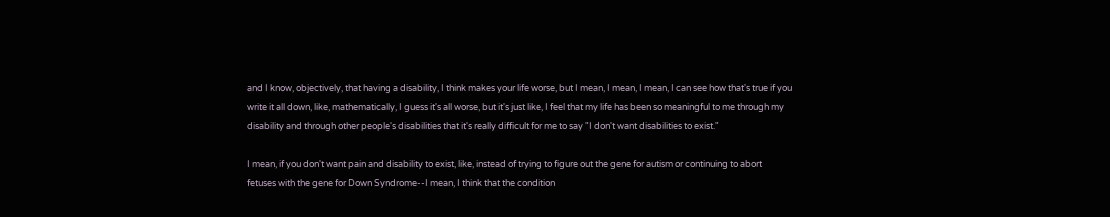and I know, objectively, that having a disability, I think makes your life worse, but I mean, I mean, I mean, I can see how that's true if you write it all down, like, mathematically, I guess it's all worse, but it's just like, I feel that my life has been so meaningful to me through my disability and through other people's disabilities that it's really difficult for me to say "I don't want disabilities to exist."

I mean, if you don't want pain and disability to exist, like, instead of trying to figure out the gene for autism or continuing to abort fetuses with the gene for Down Syndrome--I mean, I think that the condition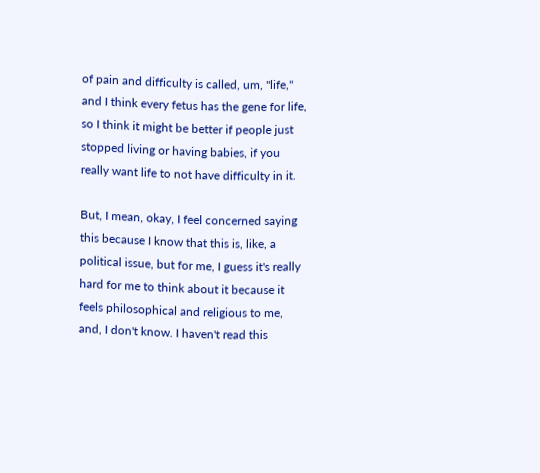of pain and difficulty is called, um, "life," and I think every fetus has the gene for life, so I think it might be better if people just stopped living or having babies, if you really want life to not have difficulty in it.

But, I mean, okay, I feel concerned saying this because I know that this is, like, a political issue, but for me, I guess it's really hard for me to think about it because it feels philosophical and religious to me, and, I don't know. I haven't read this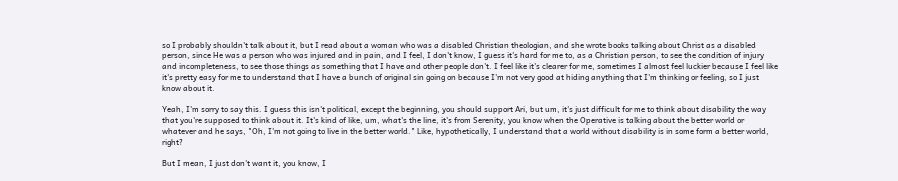so I probably shouldn't talk about it, but I read about a woman who was a disabled Christian theologian, and she wrote books talking about Christ as a disabled person, since He was a person who was injured and in pain, and I feel, I don't know, I guess it's hard for me to, as a Christian person, to see the condition of injury and incompleteness, to see those things as something that I have and other people don't. I feel like it's clearer for me, sometimes I almost feel luckier because I feel like it's pretty easy for me to understand that I have a bunch of original sin going on because I'm not very good at hiding anything that I'm thinking or feeling, so I just know about it.

Yeah, I'm sorry to say this. I guess this isn't political, except the beginning, you should support Ari, but um, it's just difficult for me to think about disability the way that you're supposed to think about it. It's kind of like, um, what's the line, it's from Serenity, you know when the Operative is talking about the better world or whatever and he says, "Oh, I'm not going to live in the better world." Like, hypothetically, I understand that a world without disability is in some form a better world, right?

But I mean, I just don't want it, you know, I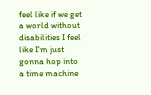feel like if we get a world without disabilities I feel like I'm just gonna hop into a time machine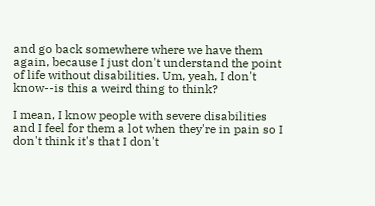and go back somewhere where we have them again, because I just don't understand the point of life without disabilities. Um, yeah, I don't know--is this a weird thing to think?

I mean, I know people with severe disabilities and I feel for them a lot when they're in pain so I don't think it's that I don't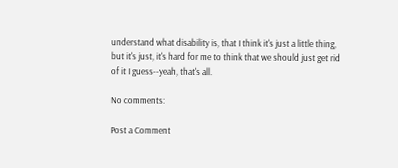understand what disability is, that I think it's just a little thing, but it's just, it's hard for me to think that we should just get rid of it I guess--yeah, that's all.

No comments:

Post a Comment